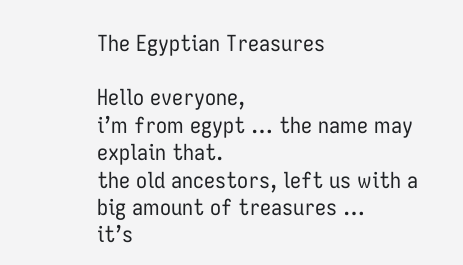The Egyptian Treasures

Hello everyone,
i’m from egypt … the name may explain that.
the old ancestors, left us with a big amount of treasures …
it’s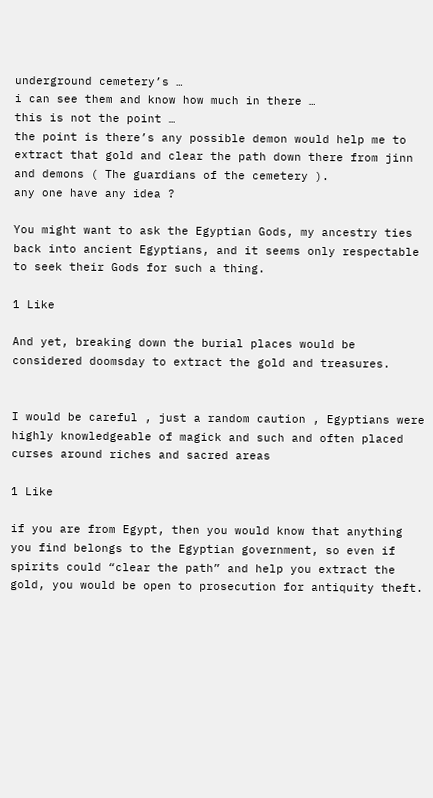underground cemetery’s …
i can see them and know how much in there …
this is not the point …
the point is there’s any possible demon would help me to extract that gold and clear the path down there from jinn and demons ( The guardians of the cemetery ).
any one have any idea ?

You might want to ask the Egyptian Gods, my ancestry ties back into ancient Egyptians, and it seems only respectable to seek their Gods for such a thing.

1 Like

And yet, breaking down the burial places would be considered doomsday to extract the gold and treasures.


I would be careful , just a random caution , Egyptians were highly knowledgeable of magick and such and often placed curses around riches and sacred areas

1 Like

if you are from Egypt, then you would know that anything you find belongs to the Egyptian government, so even if spirits could “clear the path” and help you extract the gold, you would be open to prosecution for antiquity theft.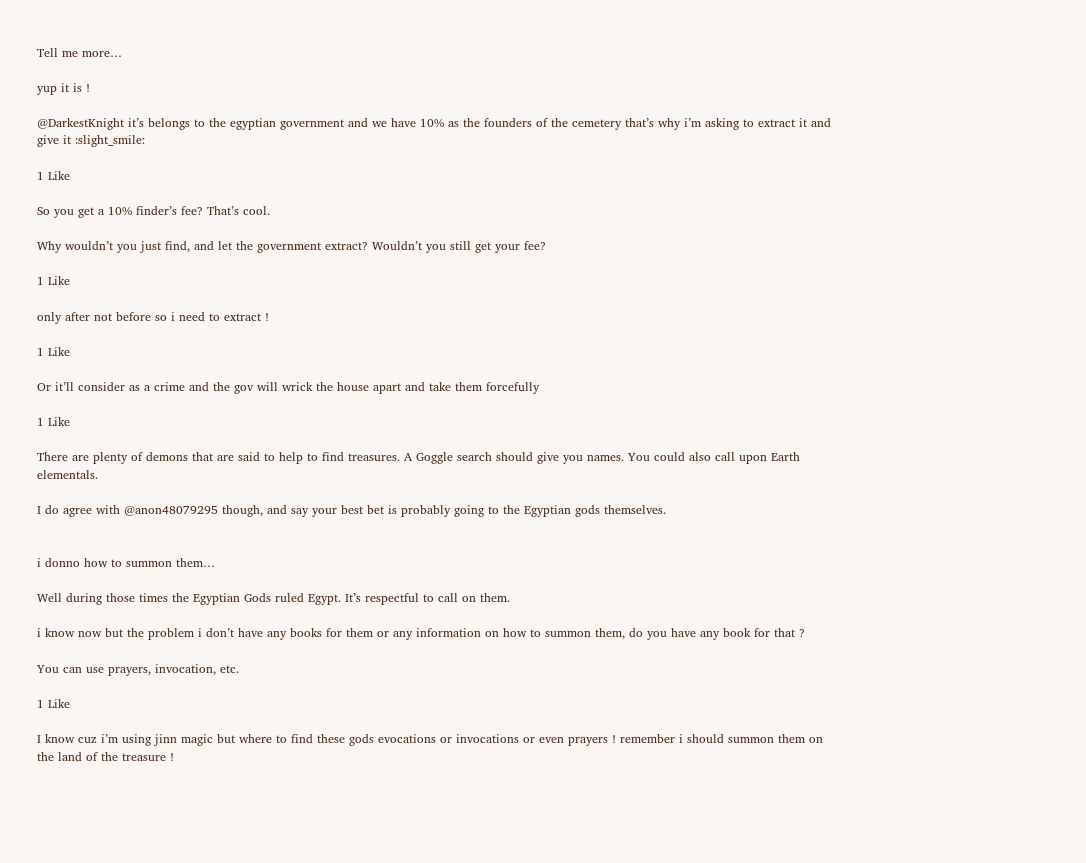Tell me more…

yup it is !

@DarkestKnight it’s belongs to the egyptian government and we have 10% as the founders of the cemetery that’s why i’m asking to extract it and give it :slight_smile:

1 Like

So you get a 10% finder’s fee? That’s cool.

Why wouldn’t you just find, and let the government extract? Wouldn’t you still get your fee?

1 Like

only after not before so i need to extract !

1 Like

Or it’ll consider as a crime and the gov will wrick the house apart and take them forcefully

1 Like

There are plenty of demons that are said to help to find treasures. A Goggle search should give you names. You could also call upon Earth elementals.

I do agree with @anon48079295 though, and say your best bet is probably going to the Egyptian gods themselves.


i donno how to summon them…

Well during those times the Egyptian Gods ruled Egypt. It’s respectful to call on them.

i know now but the problem i don’t have any books for them or any information on how to summon them, do you have any book for that ?

You can use prayers, invocation, etc.

1 Like

I know cuz i’m using jinn magic but where to find these gods evocations or invocations or even prayers ! remember i should summon them on the land of the treasure !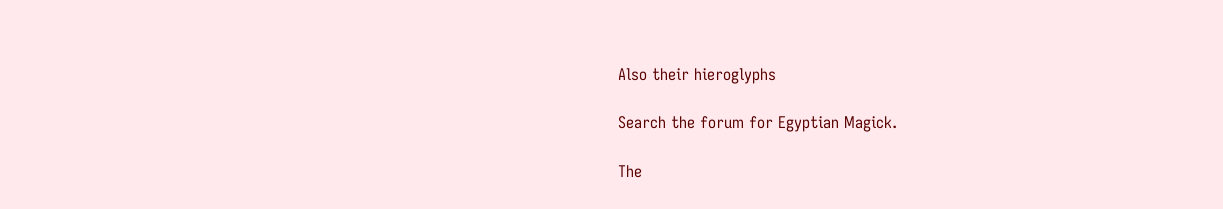Also their hieroglyphs

Search the forum for Egyptian Magick.

The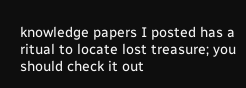knowledge papers I posted has a ritual to locate lost treasure; you should check it out